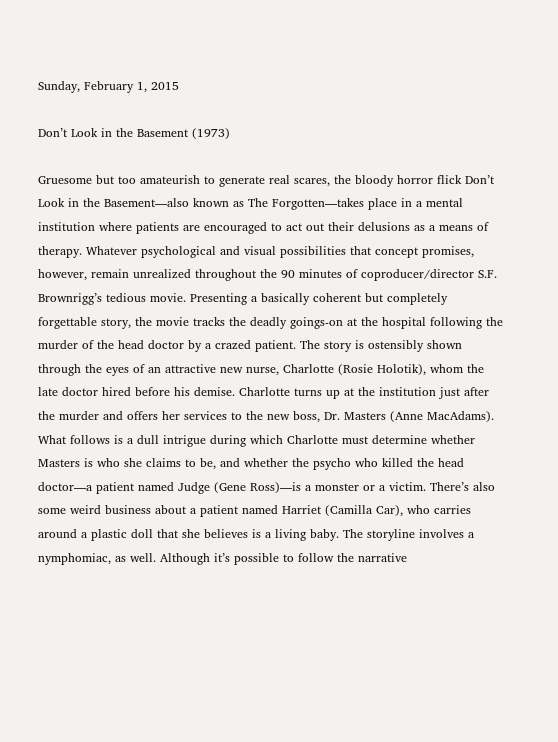Sunday, February 1, 2015

Don’t Look in the Basement (1973)

Gruesome but too amateurish to generate real scares, the bloody horror flick Don’t Look in the Basement—also known as The Forgotten—takes place in a mental institution where patients are encouraged to act out their delusions as a means of therapy. Whatever psychological and visual possibilities that concept promises, however, remain unrealized throughout the 90 minutes of coproducer/director S.F. Brownrigg’s tedious movie. Presenting a basically coherent but completely forgettable story, the movie tracks the deadly goings-on at the hospital following the murder of the head doctor by a crazed patient. The story is ostensibly shown through the eyes of an attractive new nurse, Charlotte (Rosie Holotik), whom the late doctor hired before his demise. Charlotte turns up at the institution just after the murder and offers her services to the new boss, Dr. Masters (Anne MacAdams). What follows is a dull intrigue during which Charlotte must determine whether Masters is who she claims to be, and whether the psycho who killed the head doctor—a patient named Judge (Gene Ross)—is a monster or a victim. There’s also some weird business about a patient named Harriet (Camilla Car), who carries around a plastic doll that she believes is a living baby. The storyline involves a nymphomiac, as well. Although it’s possible to follow the narrative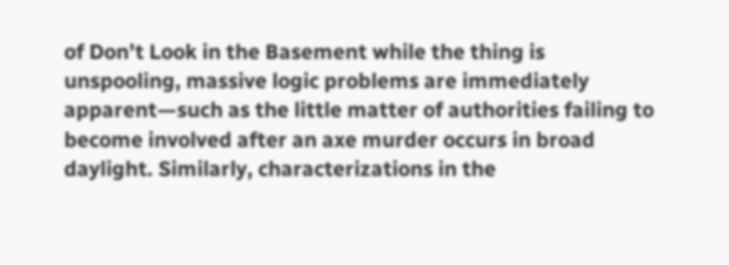of Don’t Look in the Basement while the thing is unspooling, massive logic problems are immediately apparent—such as the little matter of authorities failing to become involved after an axe murder occurs in broad daylight. Similarly, characterizations in the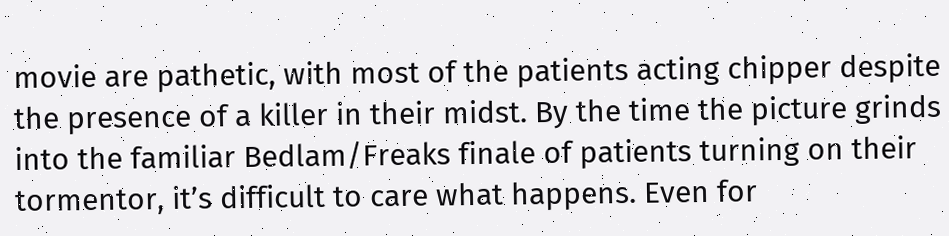movie are pathetic, with most of the patients acting chipper despite the presence of a killer in their midst. By the time the picture grinds into the familiar Bedlam/Freaks finale of patients turning on their tormentor, it’s difficult to care what happens. Even for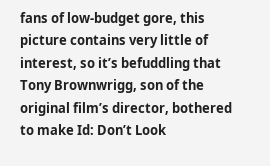fans of low-budget gore, this picture contains very little of interest, so it’s befuddling that Tony Brownwrigg, son of the original film’s director, bothered to make Id: Don’t Look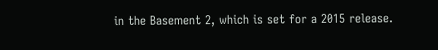in the Basement 2, which is set for a 2015 release.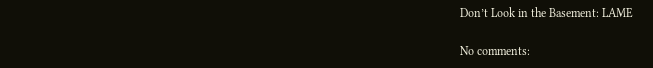Don’t Look in the Basement: LAME

No comments: